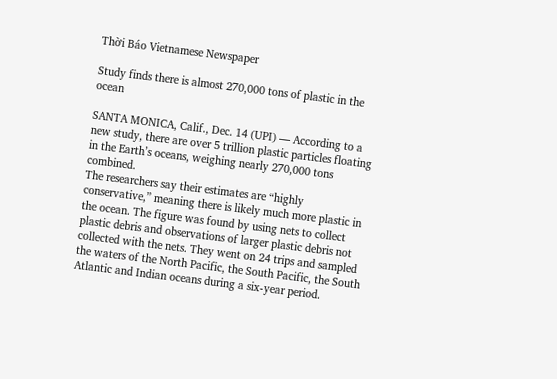Thời Báo Vietnamese Newspaper

Study finds there is almost 270,000 tons of plastic in the ocean

SANTA MONICA, Calif., Dec. 14 (UPI) — According to a new study, there are over 5 trillion plastic particles floating in the Earth’s oceans, weighing nearly 270,000 tons combined.
The researchers say their estimates are “highly conservative,” meaning there is likely much more plastic in the ocean. The figure was found by using nets to collect plastic debris and observations of larger plastic debris not collected with the nets. They went on 24 trips and sampled the waters of the North Pacific, the South Pacific, the South Atlantic and Indian oceans during a six-year period.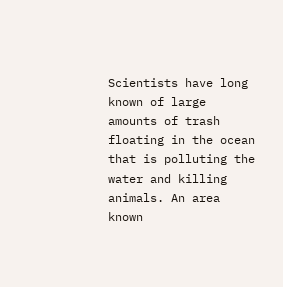Scientists have long known of large amounts of trash floating in the ocean that is polluting the water and killing animals. An area known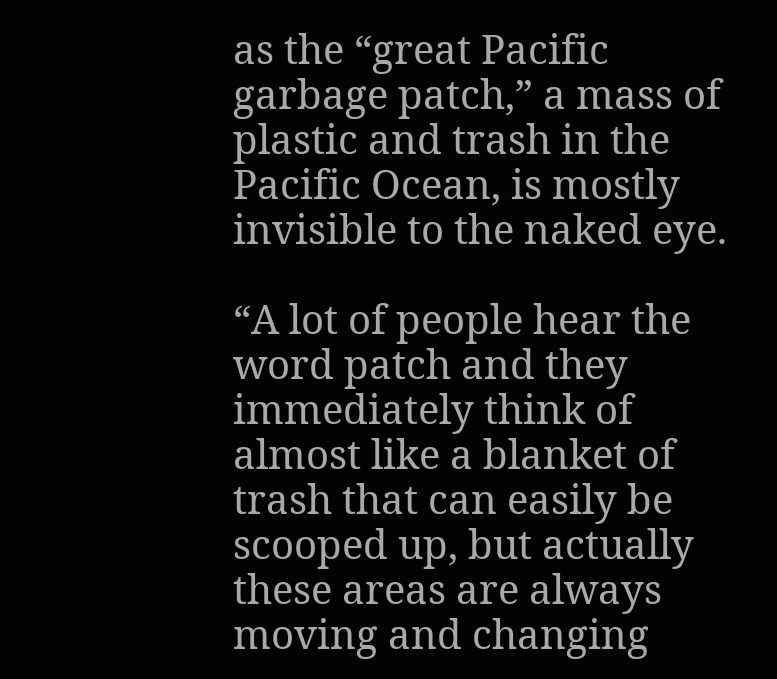as the “great Pacific garbage patch,” a mass of plastic and trash in the Pacific Ocean, is mostly invisible to the naked eye.

“A lot of people hear the word patch and they immediately think of almost like a blanket of trash that can easily be scooped up, but actually these areas are always moving and changing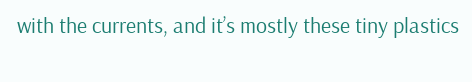with the currents, and it’s mostly these tiny plastics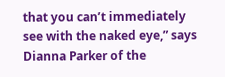that you can’t immediately see with the naked eye,” says Dianna Parker of the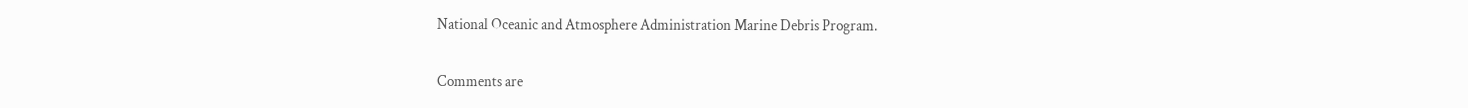National Oceanic and Atmosphere Administration Marine Debris Program.

Comments are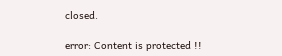closed.

error: Content is protected !!